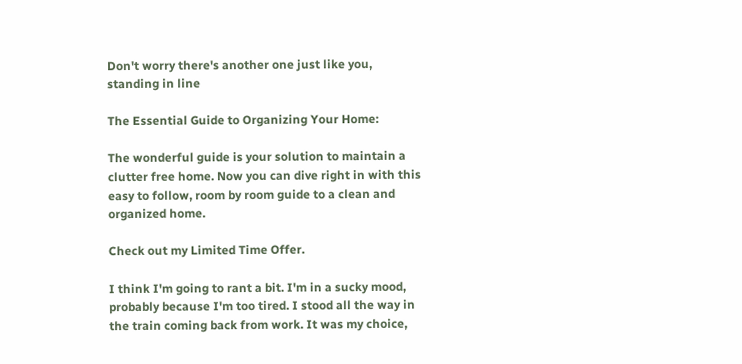Don't worry there's another one just like you, standing in line

The Essential Guide to Organizing Your Home:

The wonderful guide is your solution to maintain a clutter free home. Now you can dive right in with this easy to follow, room by room guide to a clean and organized home.

Check out my Limited Time Offer.

I think I'm going to rant a bit. I'm in a sucky mood, probably because I'm too tired. I stood all the way in the train coming back from work. It was my choice,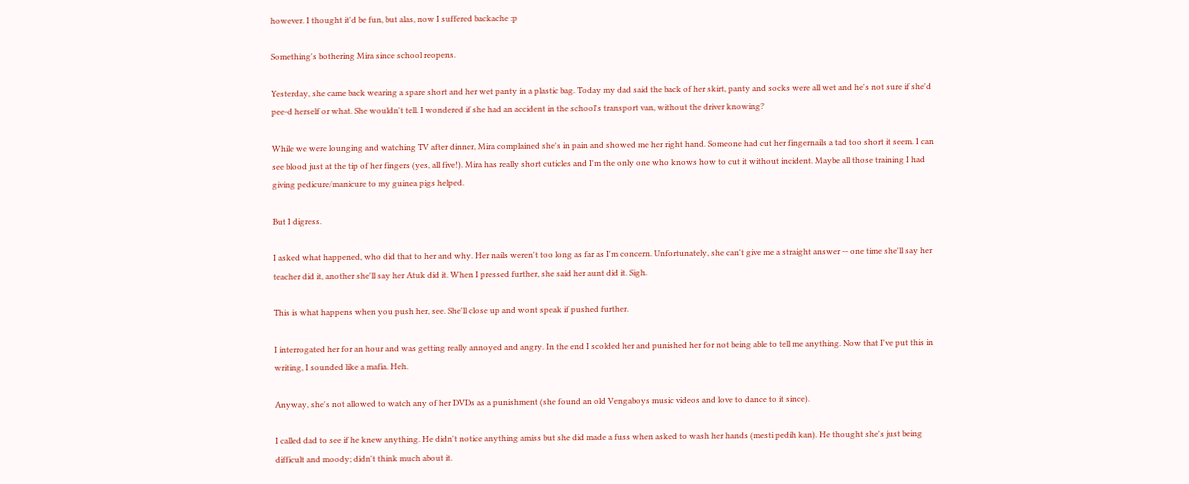however. I thought it'd be fun, but alas, now I suffered backache :p

Something's bothering Mira since school reopens.

Yesterday, she came back wearing a spare short and her wet panty in a plastic bag. Today my dad said the back of her skirt, panty and socks were all wet and he's not sure if she'd pee-d herself or what. She wouldn't tell. I wondered if she had an accident in the school's transport van, without the driver knowing?

While we were lounging and watching TV after dinner, Mira complained she's in pain and showed me her right hand. Someone had cut her fingernails a tad too short it seem. I can see blood just at the tip of her fingers (yes, all five!). Mira has really short cuticles and I'm the only one who knows how to cut it without incident. Maybe all those training I had giving pedicure/manicure to my guinea pigs helped.

But I digress.

I asked what happened, who did that to her and why. Her nails weren't too long as far as I'm concern. Unfortunately, she can't give me a straight answer -- one time she'll say her teacher did it, another she'll say her Atuk did it. When I pressed further, she said her aunt did it. Sigh.

This is what happens when you push her, see. She'll close up and wont speak if pushed further.

I interrogated her for an hour and was getting really annoyed and angry. In the end I scolded her and punished her for not being able to tell me anything. Now that I've put this in writing, I sounded like a mafia. Heh.

Anyway, she's not allowed to watch any of her DVDs as a punishment (she found an old Vengaboys music videos and love to dance to it since).

I called dad to see if he knew anything. He didn't notice anything amiss but she did made a fuss when asked to wash her hands (mesti pedih kan). He thought she's just being difficult and moody; didn't think much about it.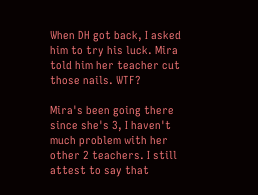When DH got back, I asked him to try his luck. Mira told him her teacher cut those nails. WTF?

Mira's been going there since she's 3, I haven't much problem with her other 2 teachers. I still attest to say that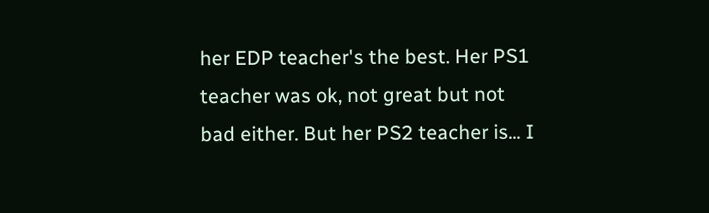her EDP teacher's the best. Her PS1 teacher was ok, not great but not bad either. But her PS2 teacher is... I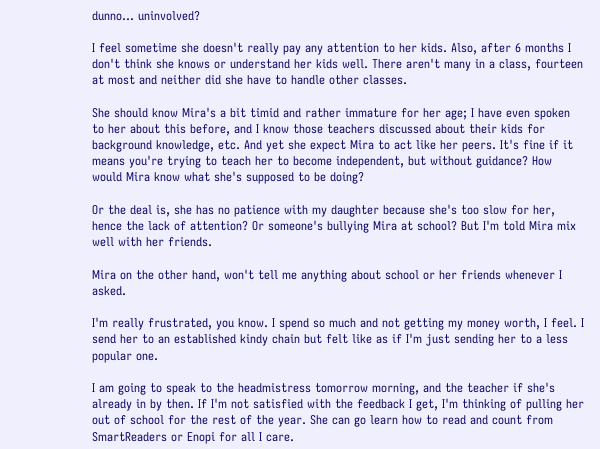dunno... uninvolved?

I feel sometime she doesn't really pay any attention to her kids. Also, after 6 months I don't think she knows or understand her kids well. There aren't many in a class, fourteen at most and neither did she have to handle other classes.

She should know Mira's a bit timid and rather immature for her age; I have even spoken to her about this before, and I know those teachers discussed about their kids for background knowledge, etc. And yet she expect Mira to act like her peers. It's fine if it means you're trying to teach her to become independent, but without guidance? How would Mira know what she's supposed to be doing?

Or the deal is, she has no patience with my daughter because she's too slow for her, hence the lack of attention? Or someone's bullying Mira at school? But I'm told Mira mix well with her friends.

Mira on the other hand, won't tell me anything about school or her friends whenever I asked.

I'm really frustrated, you know. I spend so much and not getting my money worth, I feel. I send her to an established kindy chain but felt like as if I'm just sending her to a less popular one.

I am going to speak to the headmistress tomorrow morning, and the teacher if she's already in by then. If I'm not satisfied with the feedback I get, I'm thinking of pulling her out of school for the rest of the year. She can go learn how to read and count from SmartReaders or Enopi for all I care.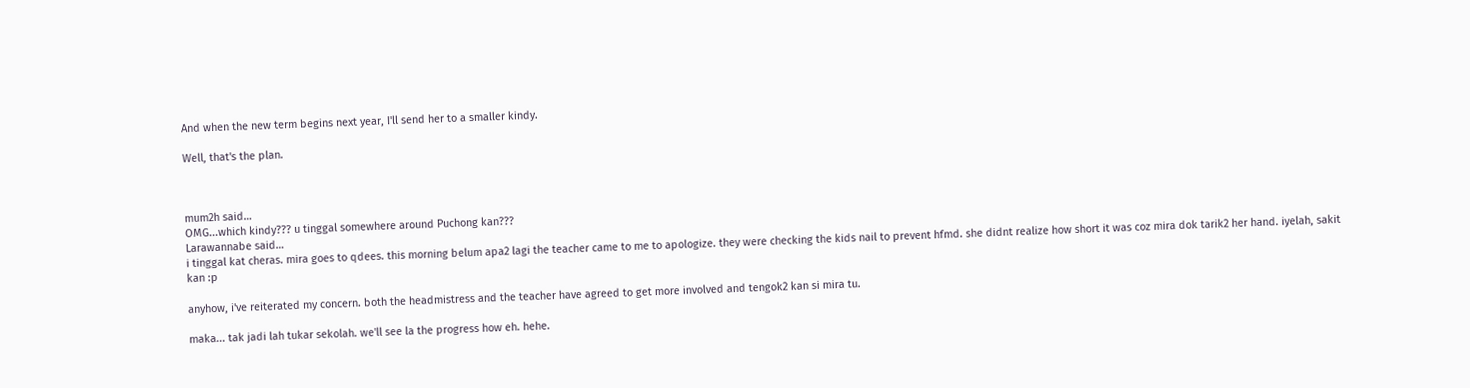And when the new term begins next year, I'll send her to a smaller kindy.

Well, that's the plan.



mum2h said…
OMG...which kindy??? u tinggal somewhere around Puchong kan???
Larawannabe said…
i tinggal kat cheras. mira goes to qdees. this morning belum apa2 lagi the teacher came to me to apologize. they were checking the kids nail to prevent hfmd. she didnt realize how short it was coz mira dok tarik2 her hand. iyelah, sakit kan :p

anyhow, i've reiterated my concern. both the headmistress and the teacher have agreed to get more involved and tengok2 kan si mira tu.

maka... tak jadi lah tukar sekolah. we'll see la the progress how eh. hehe.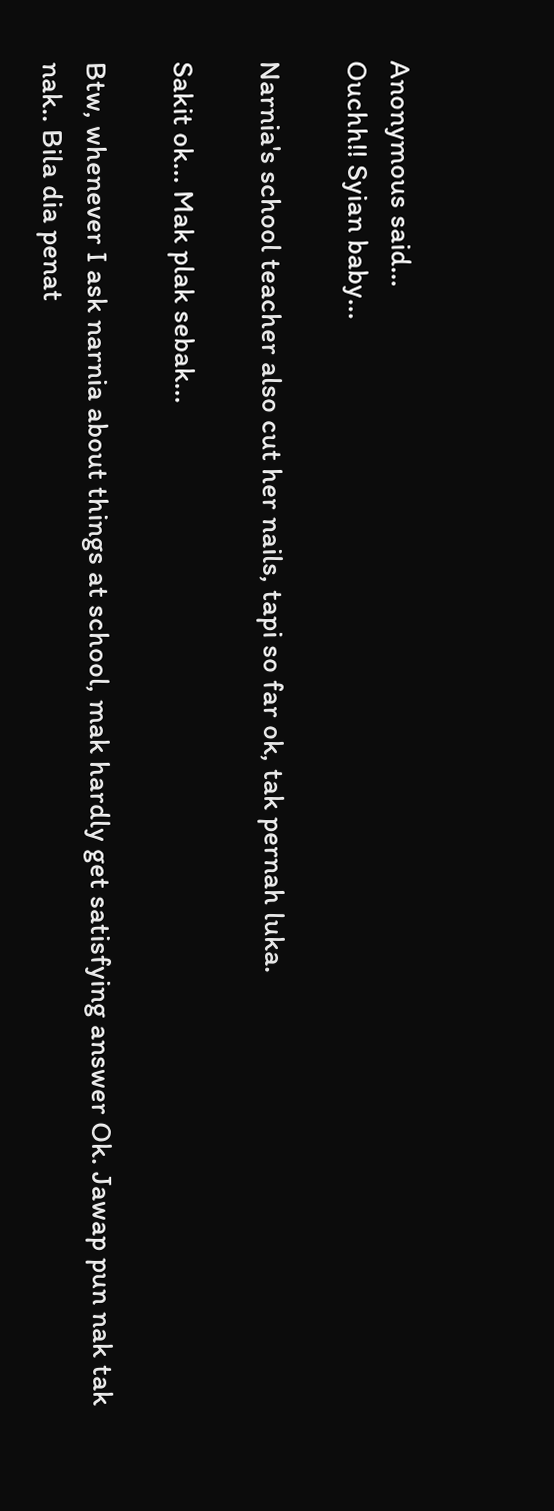Anonymous said…
Ouchh!! Syian baby...

Narnia's school teacher also cut her nails, tapi so far ok, tak pernah luka.

Sakit ok... Mak plak sebak...

Btw, whenever I ask narnia about things at school, mak hardly get satisfying answer Ok. Jawap pun nak tak nak.. Bila dia penat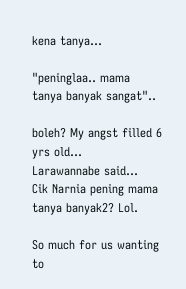kena tanya...

"peninglaa.. mama tanya banyak sangat"..

boleh? My angst filled 6 yrs old...
Larawannabe said…
Cik Narnia pening mama tanya banyak2? Lol.

So much for us wanting to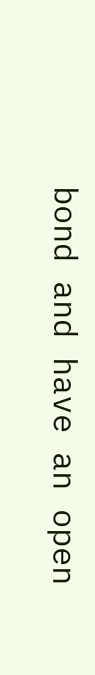bond and have an open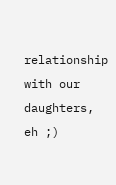relationship with our daughters, eh ;)